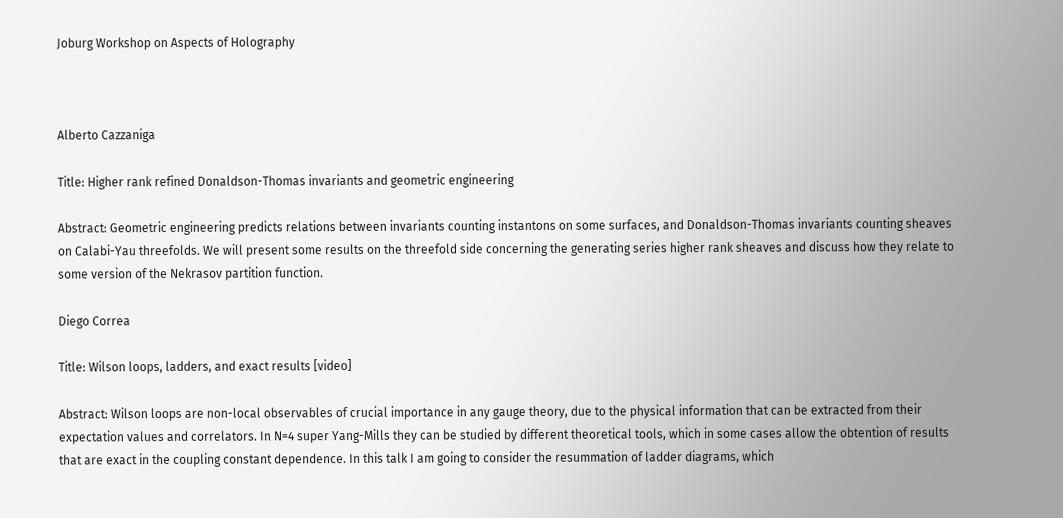Joburg Workshop on Aspects of Holography



Alberto Cazzaniga

Title: Higher rank refined Donaldson-Thomas invariants and geometric engineering

Abstract: Geometric engineering predicts relations between invariants counting instantons on some surfaces, and Donaldson-Thomas invariants counting sheaves on Calabi-Yau threefolds. We will present some results on the threefold side concerning the generating series higher rank sheaves and discuss how they relate to some version of the Nekrasov partition function.

Diego Correa

Title: Wilson loops, ladders, and exact results [video]

Abstract: Wilson loops are non-local observables of crucial importance in any gauge theory, due to the physical information that can be extracted from their expectation values and correlators. In N=4 super Yang-Mills they can be studied by different theoretical tools, which in some cases allow the obtention of results that are exact in the coupling constant dependence. In this talk I am going to consider the resummation of ladder diagrams, which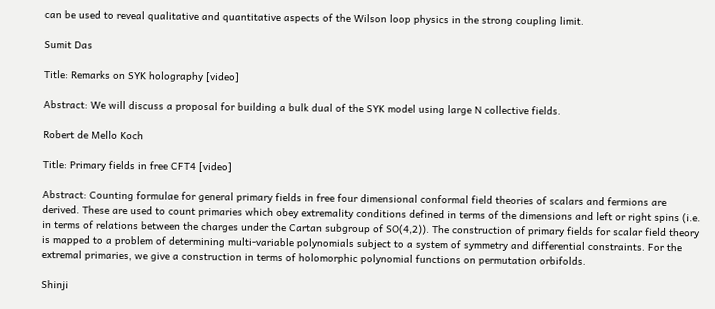can be used to reveal qualitative and quantitative aspects of the Wilson loop physics in the strong coupling limit.

Sumit Das

Title: Remarks on SYK holography [video]

Abstract: We will discuss a proposal for building a bulk dual of the SYK model using large N collective fields.

Robert de Mello Koch

Title: Primary fields in free CFT4 [video]

Abstract: Counting formulae for general primary fields in free four dimensional conformal field theories of scalars and fermions are derived. These are used to count primaries which obey extremality conditions defined in terms of the dimensions and left or right spins (i.e. in terms of relations between the charges under the Cartan subgroup of SO(4,2)). The construction of primary fields for scalar field theory is mapped to a problem of determining multi-variable polynomials subject to a system of symmetry and differential constraints. For the extremal primaries, we give a construction in terms of holomorphic polynomial functions on permutation orbifolds.

Shinji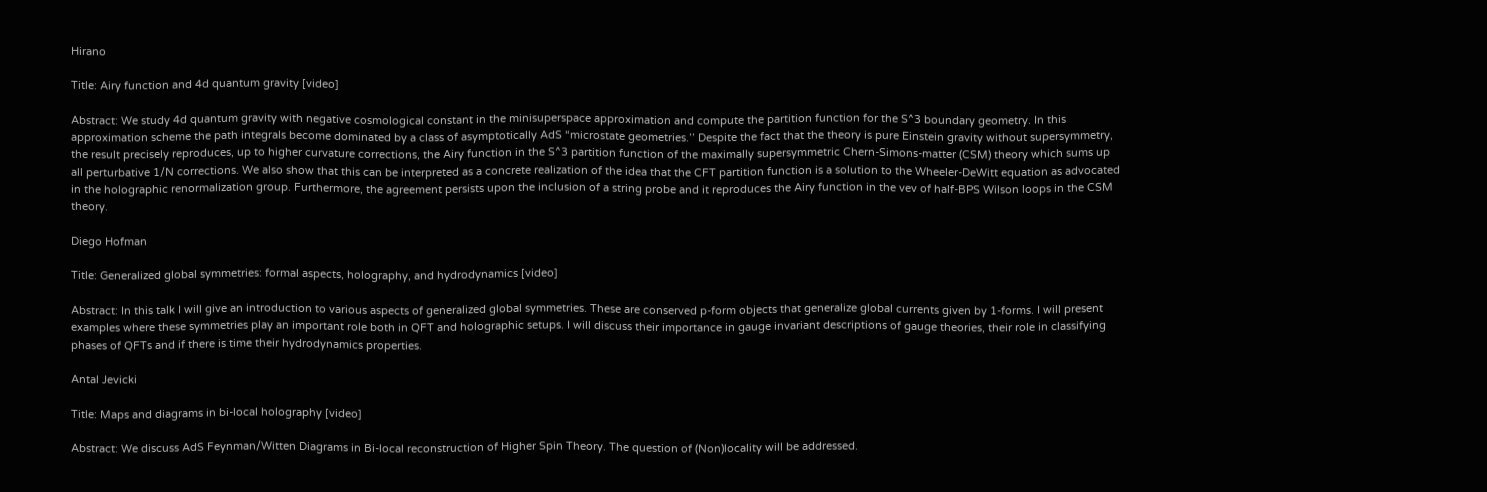Hirano

Title: Airy function and 4d quantum gravity [video]

Abstract: We study 4d quantum gravity with negative cosmological constant in the minisuperspace approximation and compute the partition function for the S^3 boundary geometry. In this approximation scheme the path integrals become dominated by a class of asymptotically AdS “microstate geometries.’’ Despite the fact that the theory is pure Einstein gravity without supersymmetry, the result precisely reproduces, up to higher curvature corrections, the Airy function in the S^3 partition function of the maximally supersymmetric Chern-Simons-matter (CSM) theory which sums up all perturbative 1/N corrections. We also show that this can be interpreted as a concrete realization of the idea that the CFT partition function is a solution to the Wheeler-DeWitt equation as advocated in the holographic renormalization group. Furthermore, the agreement persists upon the inclusion of a string probe and it reproduces the Airy function in the vev of half-BPS Wilson loops in the CSM theory.

Diego Hofman

Title: Generalized global symmetries: formal aspects, holography, and hydrodynamics [video]

Abstract: In this talk I will give an introduction to various aspects of generalized global symmetries. These are conserved p-form objects that generalize global currents given by 1-forms. I will present examples where these symmetries play an important role both in QFT and holographic setups. I will discuss their importance in gauge invariant descriptions of gauge theories, their role in classifying phases of QFTs and if there is time their hydrodynamics properties.

Antal Jevicki

Title: Maps and diagrams in bi-local holography [video]

Abstract: We discuss AdS Feynman/Witten Diagrams in Bi-local reconstruction of Higher Spin Theory. The question of (Non)locality will be addressed.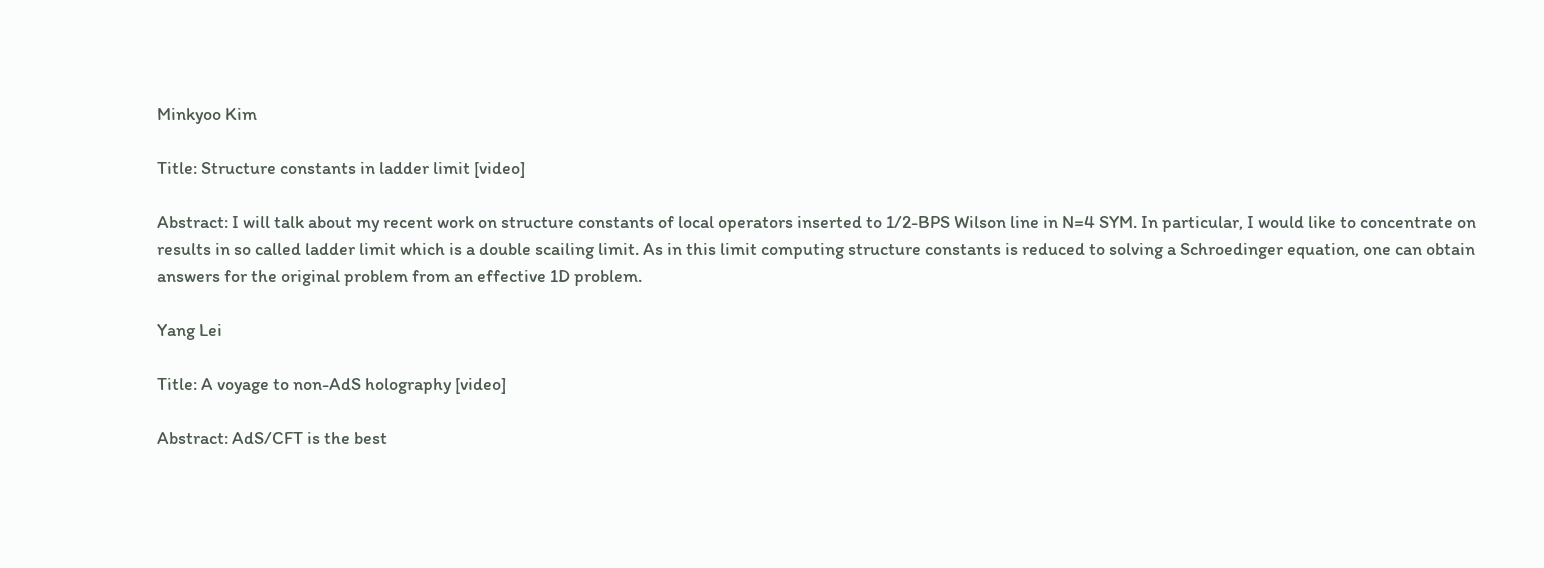Minkyoo Kim

Title: Structure constants in ladder limit [video]

Abstract: I will talk about my recent work on structure constants of local operators inserted to 1/2-BPS Wilson line in N=4 SYM. In particular, I would like to concentrate on results in so called ladder limit which is a double scailing limit. As in this limit computing structure constants is reduced to solving a Schroedinger equation, one can obtain answers for the original problem from an effective 1D problem.

Yang Lei

Title: A voyage to non-AdS holography [video]

Abstract: AdS/CFT is the best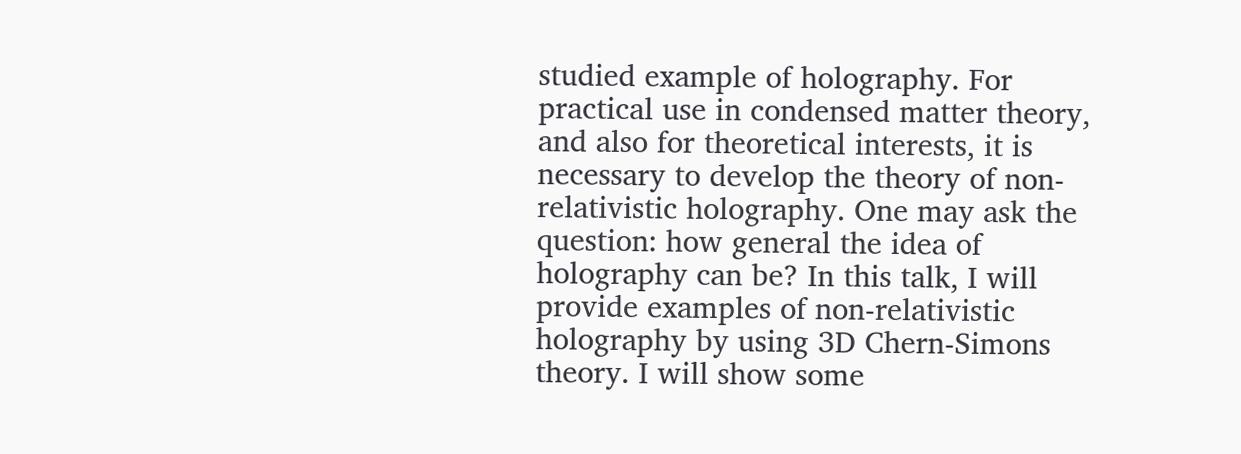studied example of holography. For practical use in condensed matter theory, and also for theoretical interests, it is necessary to develop the theory of non-relativistic holography. One may ask the question: how general the idea of holography can be? In this talk, I will provide examples of non-relativistic holography by using 3D Chern-Simons theory. I will show some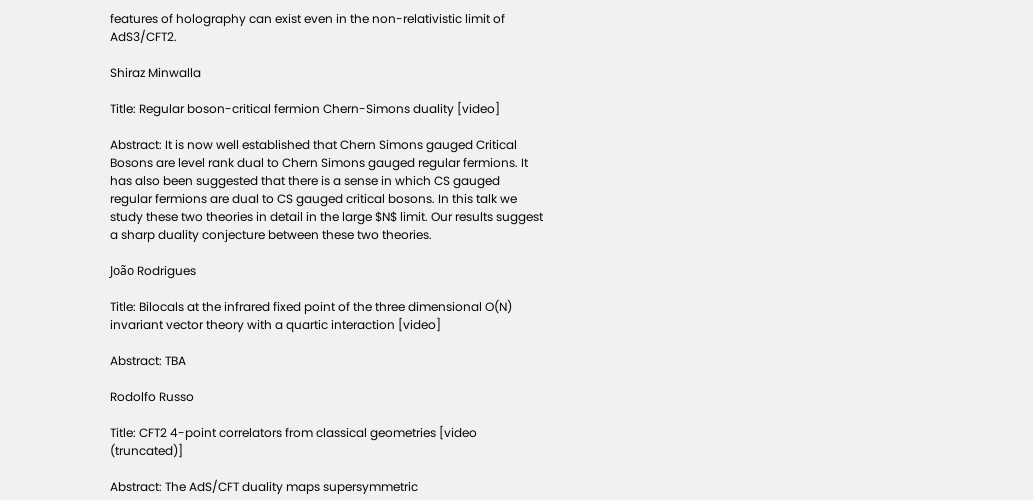features of holography can exist even in the non-relativistic limit of AdS3/CFT2.

Shiraz Minwalla

Title: Regular boson-critical fermion Chern-Simons duality [video]

Abstract: It is now well established that Chern Simons gauged Critical Bosons are level rank dual to Chern Simons gauged regular fermions. It has also been suggested that there is a sense in which CS gauged regular fermions are dual to CS gauged critical bosons. In this talk we study these two theories in detail in the large $N$ limit. Our results suggest a sharp duality conjecture between these two theories.

João Rodrigues

Title: Bilocals at the infrared fixed point of the three dimensional O(N) invariant vector theory with a quartic interaction [video]

Abstract: TBA

Rodolfo Russo

Title: CFT2 4-point correlators from classical geometries [video (truncated)]

Abstract: The AdS/CFT duality maps supersymmetric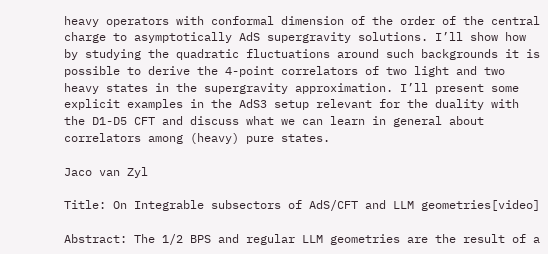heavy operators with conformal dimension of the order of the central charge to asymptotically AdS supergravity solutions. I’ll show how by studying the quadratic fluctuations around such backgrounds it is possible to derive the 4-point correlators of two light and two heavy states in the supergravity approximation. I’ll present some explicit examples in the AdS3 setup relevant for the duality with the D1-D5 CFT and discuss what we can learn in general about correlators among (heavy) pure states.

Jaco van Zyl

Title: On Integrable subsectors of AdS/CFT and LLM geometries[video]

Abstract: The 1/2 BPS and regular LLM geometries are the result of a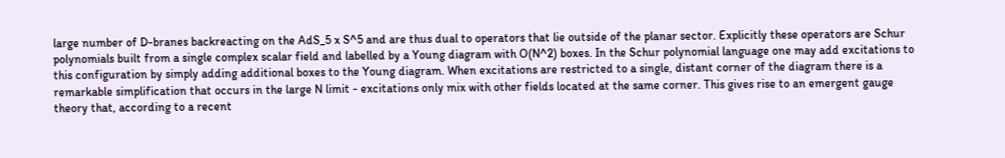large number of D-branes backreacting on the AdS_5 x S^5 and are thus dual to operators that lie outside of the planar sector. Explicitly these operators are Schur polynomials built from a single complex scalar field and labelled by a Young diagram with O(N^2) boxes. In the Schur polynomial language one may add excitations to this configuration by simply adding additional boxes to the Young diagram. When excitations are restricted to a single, distant corner of the diagram there is a remarkable simplification that occurs in the large N limit - excitations only mix with other fields located at the same corner. This gives rise to an emergent gauge theory that, according to a recent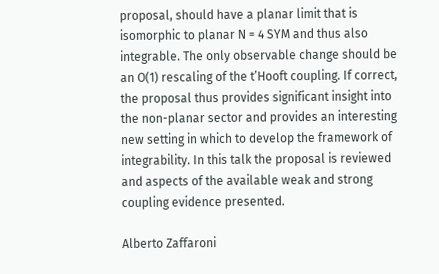proposal, should have a planar limit that is isomorphic to planar N = 4 SYM and thus also integrable. The only observable change should be an O(1) rescaling of the t’Hooft coupling. If correct, the proposal thus provides significant insight into the non-planar sector and provides an interesting new setting in which to develop the framework of integrability. In this talk the proposal is reviewed and aspects of the available weak and strong coupling evidence presented.

Alberto Zaffaroni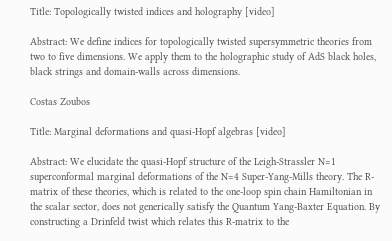Title: Topologically twisted indices and holography [video]

Abstract: We define indices for topologically twisted supersymmetric theories from two to five dimensions. We apply them to the holographic study of AdS black holes, black strings and domain-walls across dimensions.

Costas Zoubos

Title: Marginal deformations and quasi-Hopf algebras [video]

Abstract: We elucidate the quasi-Hopf structure of the Leigh-Strassler N=1 superconformal marginal deformations of the N=4 Super-Yang-Mills theory. The R-matrix of these theories, which is related to the one-loop spin chain Hamiltonian in the scalar sector, does not generically satisfy the Quantum Yang-Baxter Equation. By constructing a Drinfeld twist which relates this R-matrix to the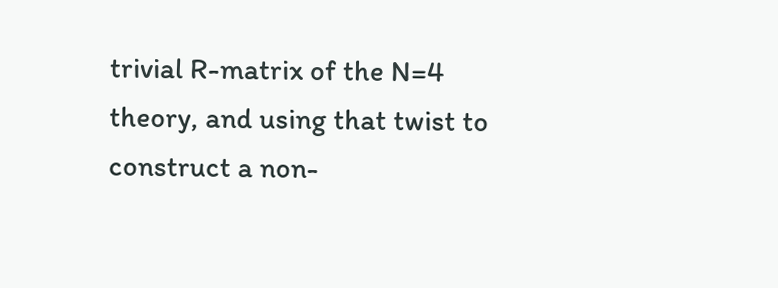trivial R-matrix of the N=4 theory, and using that twist to construct a non-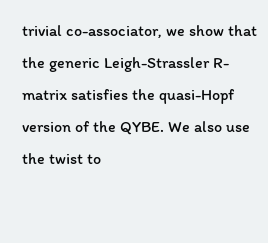trivial co-associator, we show that the generic Leigh-Strassler R-matrix satisfies the quasi-Hopf version of the QYBE. We also use the twist to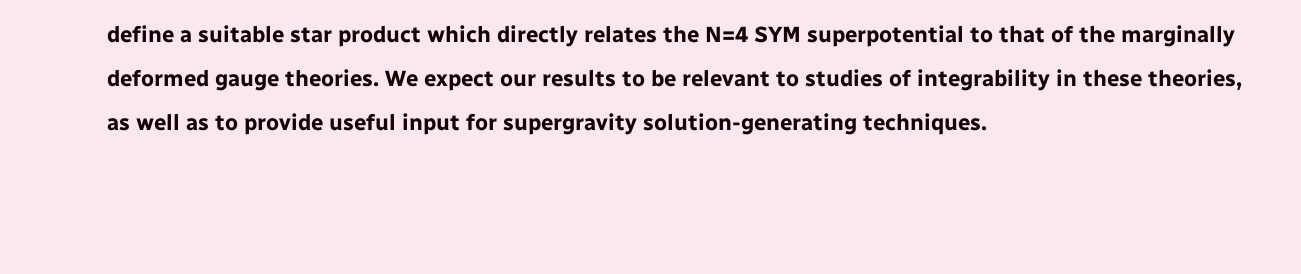define a suitable star product which directly relates the N=4 SYM superpotential to that of the marginally deformed gauge theories. We expect our results to be relevant to studies of integrability in these theories, as well as to provide useful input for supergravity solution-generating techniques.